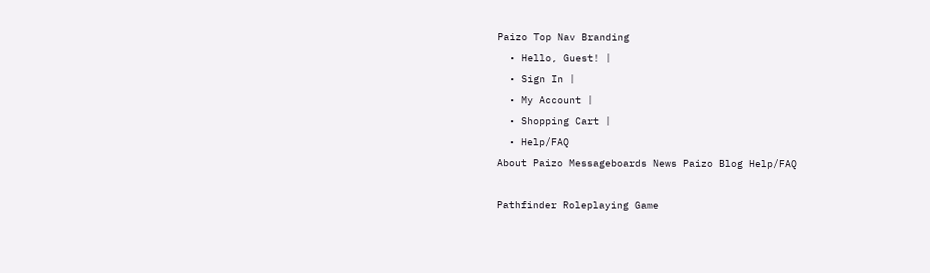Paizo Top Nav Branding
  • Hello, Guest! |
  • Sign In |
  • My Account |
  • Shopping Cart |
  • Help/FAQ
About Paizo Messageboards News Paizo Blog Help/FAQ

Pathfinder Roleplaying Game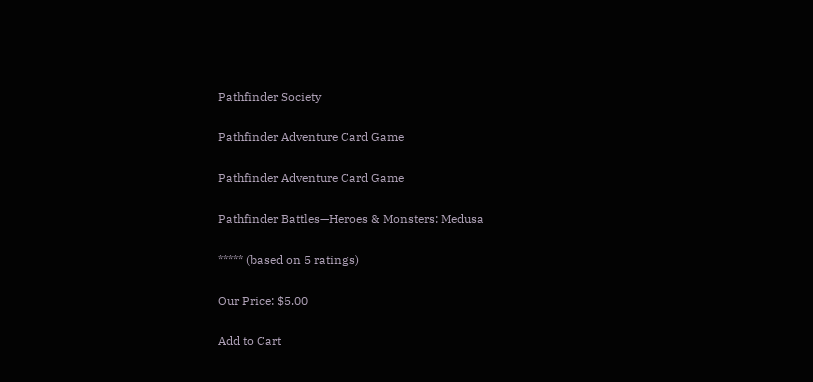Pathfinder Society

Pathfinder Adventure Card Game

Pathfinder Adventure Card Game

Pathfinder Battles—Heroes & Monsters: Medusa

***** (based on 5 ratings)

Our Price: $5.00

Add to Cart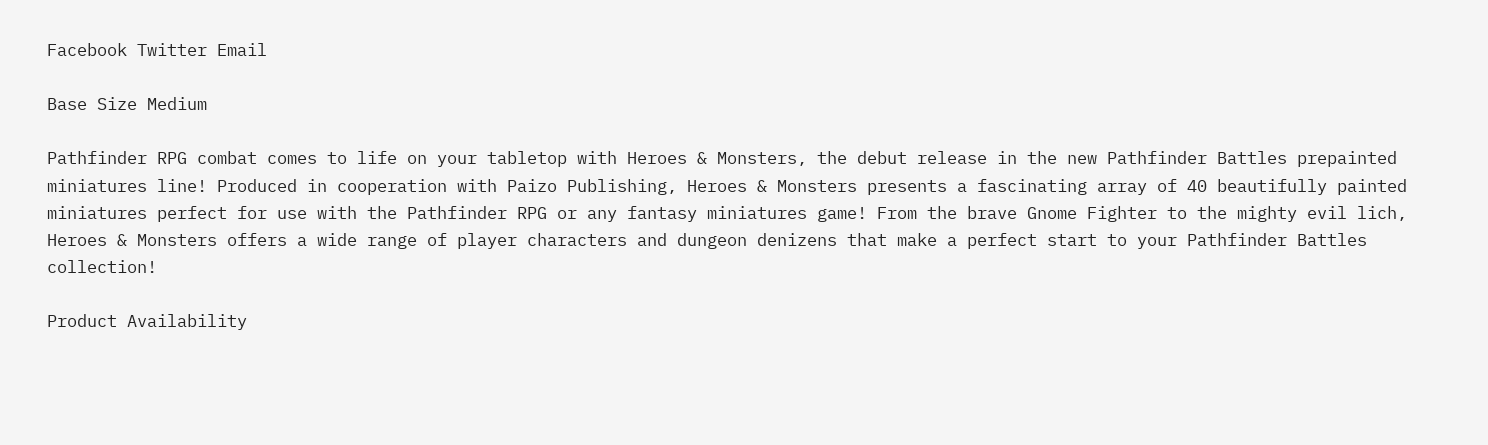Facebook Twitter Email

Base Size Medium

Pathfinder RPG combat comes to life on your tabletop with Heroes & Monsters, the debut release in the new Pathfinder Battles prepainted miniatures line! Produced in cooperation with Paizo Publishing, Heroes & Monsters presents a fascinating array of 40 beautifully painted miniatures perfect for use with the Pathfinder RPG or any fantasy miniatures game! From the brave Gnome Fighter to the mighty evil lich, Heroes & Monsters offers a wide range of player characters and dungeon denizens that make a perfect start to your Pathfinder Battles collection!

Product Availability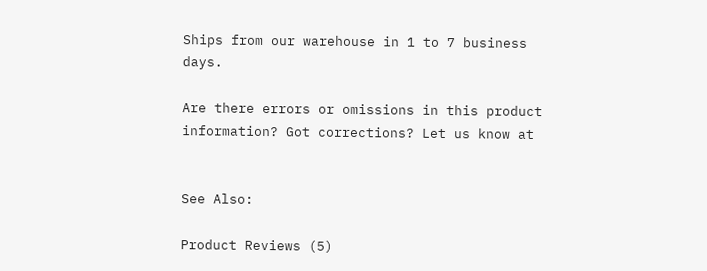Ships from our warehouse in 1 to 7 business days.

Are there errors or omissions in this product information? Got corrections? Let us know at


See Also:

Product Reviews (5)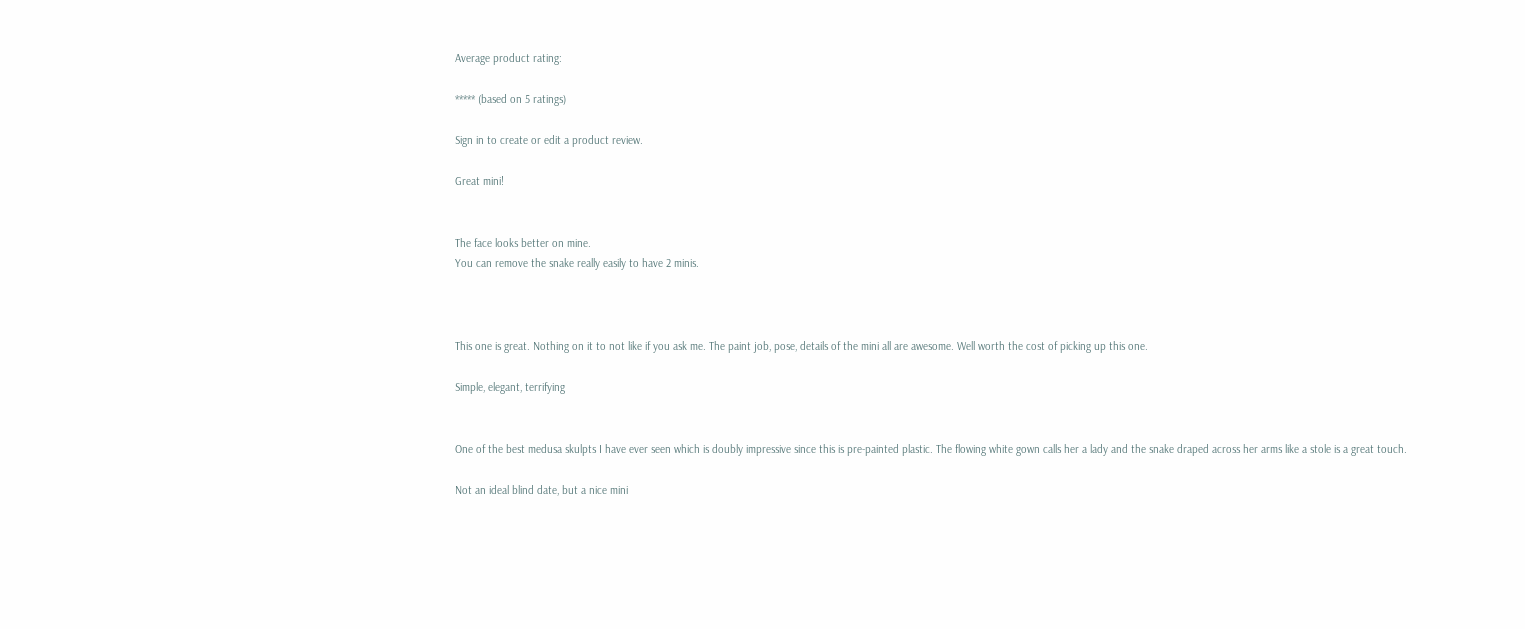Average product rating:

***** (based on 5 ratings)

Sign in to create or edit a product review.

Great mini!


The face looks better on mine.
You can remove the snake really easily to have 2 minis.



This one is great. Nothing on it to not like if you ask me. The paint job, pose, details of the mini all are awesome. Well worth the cost of picking up this one.

Simple, elegant, terrifying


One of the best medusa skulpts I have ever seen which is doubly impressive since this is pre-painted plastic. The flowing white gown calls her a lady and the snake draped across her arms like a stole is a great touch.

Not an ideal blind date, but a nice mini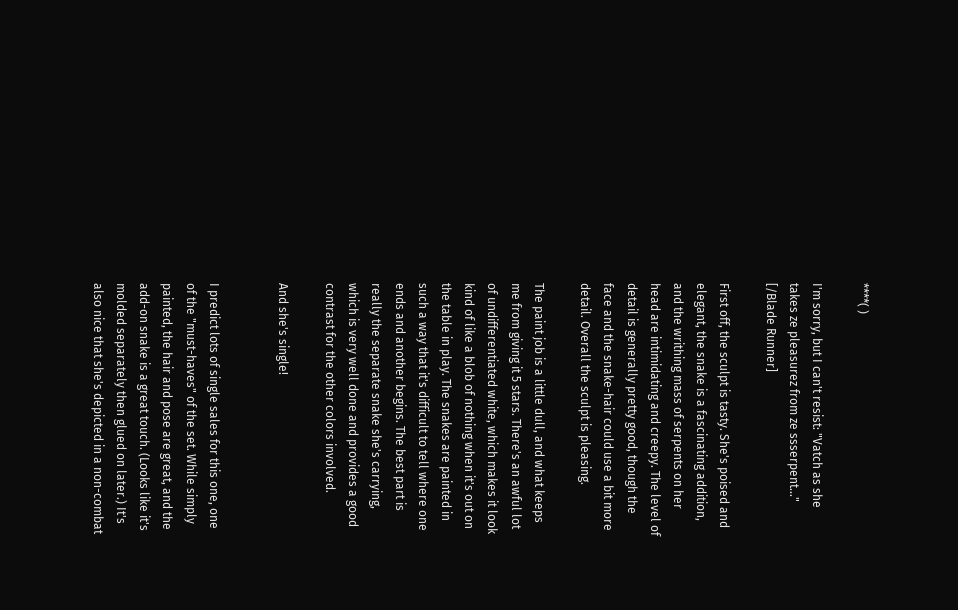****( )

I'm sorry, but I can't resist: "Vatch as she takes ze pleasurez from ze ssserpent..." [/Blade Runner]

First off, the sculpt is tasty. She's poised and elegant, the snake is a fascinating addition, and the writhing mass of serpents on her head are intimidating and creepy. The level of detail is generally pretty good, though the face and the snake-hair could use a bit more detail. Overall the sculpt is pleasing.

The paint job is a little dull, and what keeps me from giving it 5 stars. There's an awful lot of undifferentiated white, which makes it look kind of like a blob of nothing when it's out on the table in play. The snakes are painted in such a way that it's difficult to tell where one ends and another begins. The best part is really the separate snake she's carrying, which is very well done and provides a good contrast for the other colors involved.

And she's single!


I predict lots of single sales for this one, one of the "must-haves" of the set. While simply painted, the hair and pose are great, and the add-on snake is a great touch. (Looks like it's molded separately then glued on later.) It's also nice that she's depicted in a non-combat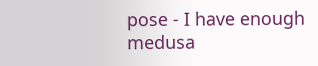pose - I have enough medusa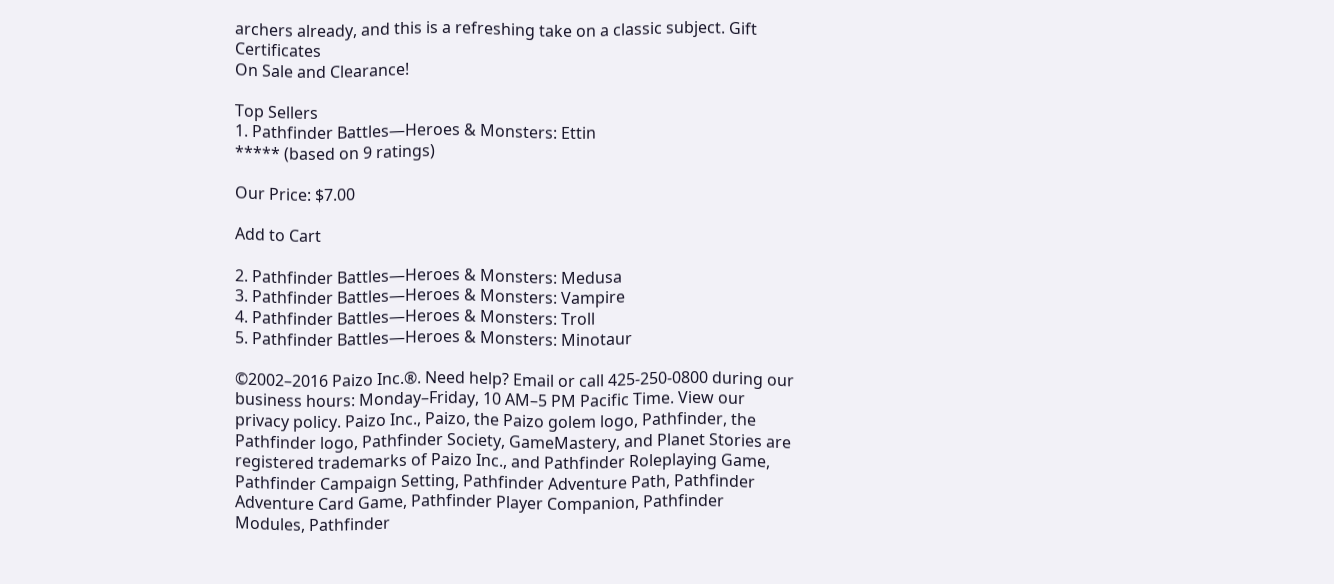archers already, and this is a refreshing take on a classic subject. Gift Certificates
On Sale and Clearance!

Top Sellers
1. Pathfinder Battles—Heroes & Monsters: Ettin
***** (based on 9 ratings)

Our Price: $7.00

Add to Cart

2. Pathfinder Battles—Heroes & Monsters: Medusa
3. Pathfinder Battles—Heroes & Monsters: Vampire
4. Pathfinder Battles—Heroes & Monsters: Troll
5. Pathfinder Battles—Heroes & Monsters: Minotaur

©2002–2016 Paizo Inc.®. Need help? Email or call 425-250-0800 during our business hours: Monday–Friday, 10 AM–5 PM Pacific Time. View our privacy policy. Paizo Inc., Paizo, the Paizo golem logo, Pathfinder, the Pathfinder logo, Pathfinder Society, GameMastery, and Planet Stories are registered trademarks of Paizo Inc., and Pathfinder Roleplaying Game, Pathfinder Campaign Setting, Pathfinder Adventure Path, Pathfinder Adventure Card Game, Pathfinder Player Companion, Pathfinder Modules, Pathfinder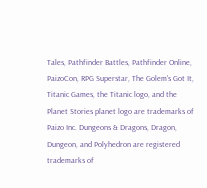Tales, Pathfinder Battles, Pathfinder Online, PaizoCon, RPG Superstar, The Golem's Got It, Titanic Games, the Titanic logo, and the Planet Stories planet logo are trademarks of Paizo Inc. Dungeons & Dragons, Dragon, Dungeon, and Polyhedron are registered trademarks of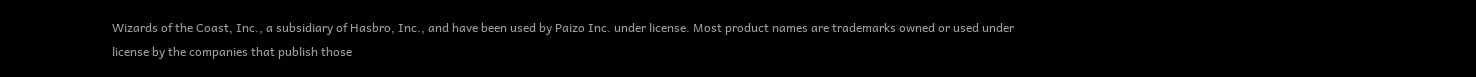Wizards of the Coast, Inc., a subsidiary of Hasbro, Inc., and have been used by Paizo Inc. under license. Most product names are trademarks owned or used under license by the companies that publish those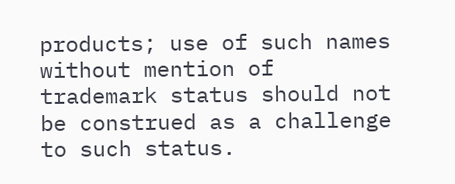products; use of such names without mention of trademark status should not be construed as a challenge to such status.